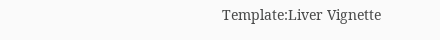Template:Liver Vignette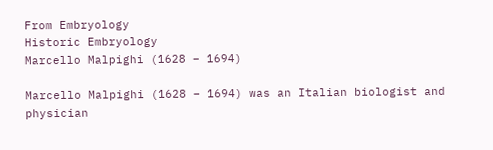From Embryology
Historic Embryology
Marcello Malpighi (1628 – 1694)

Marcello Malpighi (1628 – 1694) was an Italian biologist and physician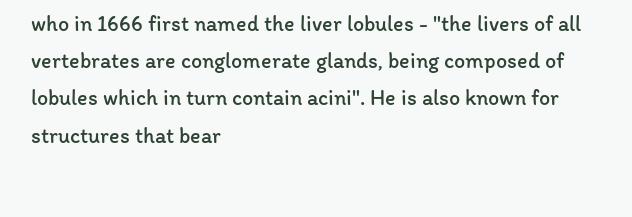who in 1666 first named the liver lobules - "the livers of all vertebrates are conglomerate glands, being composed of lobules which in turn contain acini". He is also known for structures that bear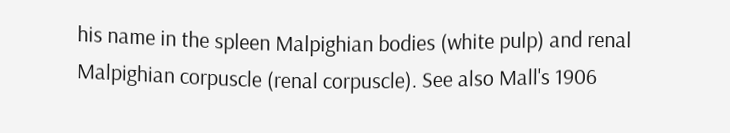his name in the spleen Malpighian bodies (white pulp) and renal Malpighian corpuscle (renal corpuscle). See also Mall's 1906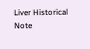Liver Historical Note